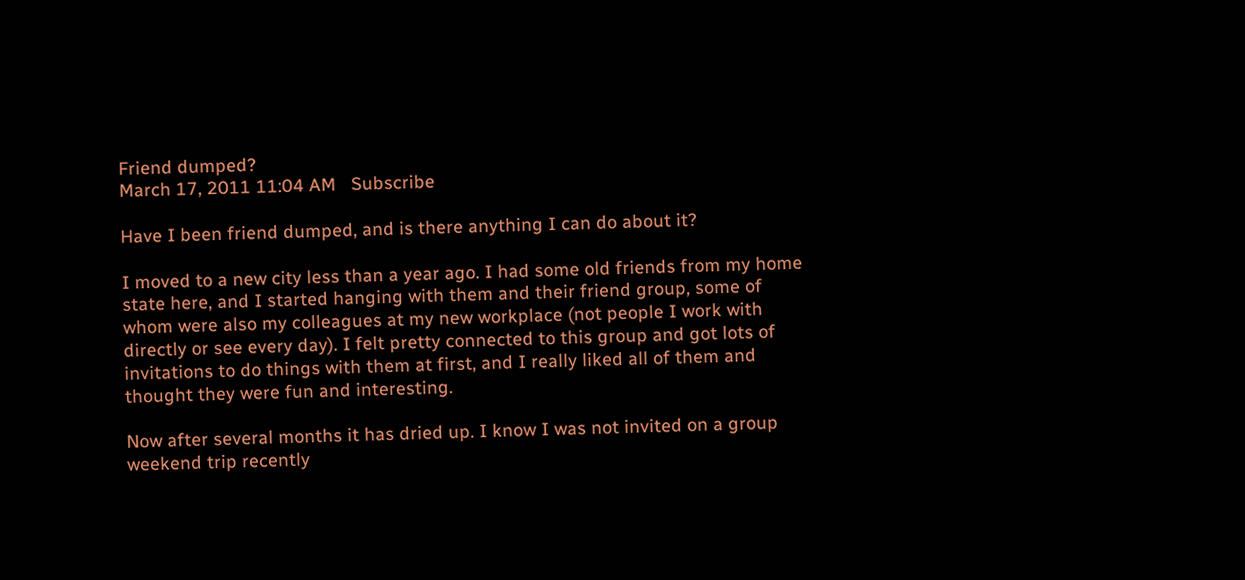Friend dumped?
March 17, 2011 11:04 AM   Subscribe

Have I been friend dumped, and is there anything I can do about it?

I moved to a new city less than a year ago. I had some old friends from my home state here, and I started hanging with them and their friend group, some of whom were also my colleagues at my new workplace (not people I work with directly or see every day). I felt pretty connected to this group and got lots of invitations to do things with them at first, and I really liked all of them and thought they were fun and interesting.

Now after several months it has dried up. I know I was not invited on a group weekend trip recently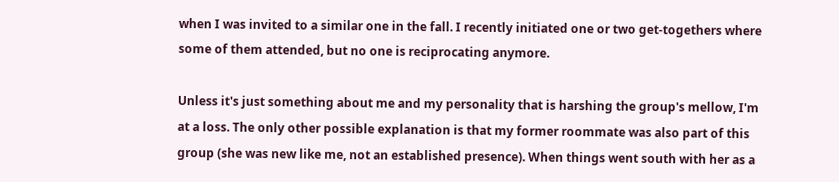when I was invited to a similar one in the fall. I recently initiated one or two get-togethers where some of them attended, but no one is reciprocating anymore.

Unless it's just something about me and my personality that is harshing the group's mellow, I'm at a loss. The only other possible explanation is that my former roommate was also part of this group (she was new like me, not an established presence). When things went south with her as a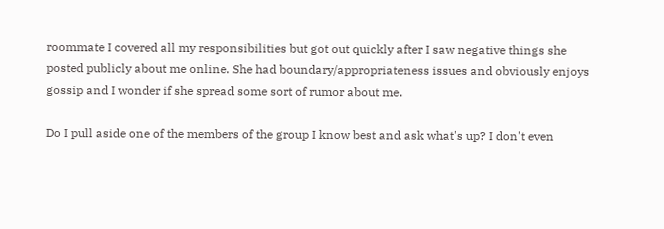roommate I covered all my responsibilities but got out quickly after I saw negative things she posted publicly about me online. She had boundary/appropriateness issues and obviously enjoys gossip and I wonder if she spread some sort of rumor about me.

Do I pull aside one of the members of the group I know best and ask what's up? I don't even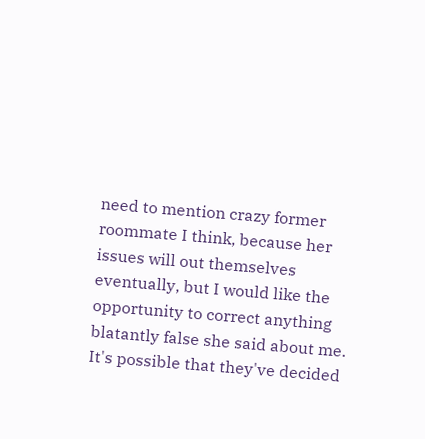need to mention crazy former roommate I think, because her issues will out themselves eventually, but I would like the opportunity to correct anything blatantly false she said about me. It's possible that they've decided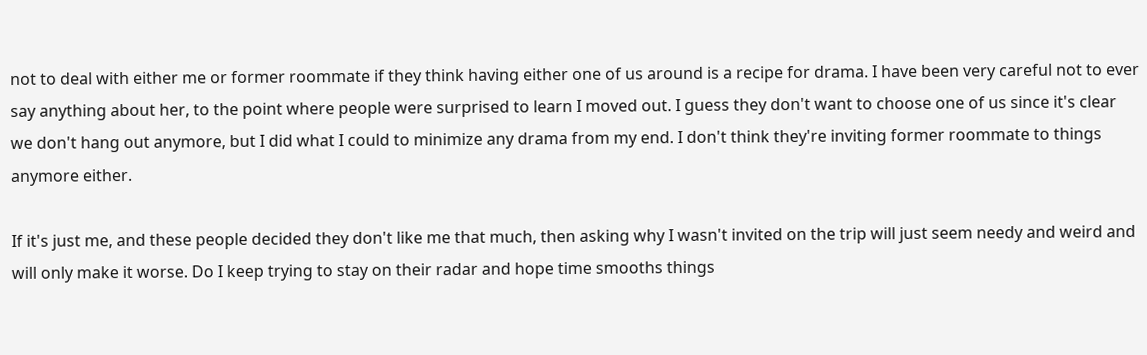not to deal with either me or former roommate if they think having either one of us around is a recipe for drama. I have been very careful not to ever say anything about her, to the point where people were surprised to learn I moved out. I guess they don't want to choose one of us since it's clear we don't hang out anymore, but I did what I could to minimize any drama from my end. I don't think they're inviting former roommate to things anymore either.

If it's just me, and these people decided they don't like me that much, then asking why I wasn't invited on the trip will just seem needy and weird and will only make it worse. Do I keep trying to stay on their radar and hope time smooths things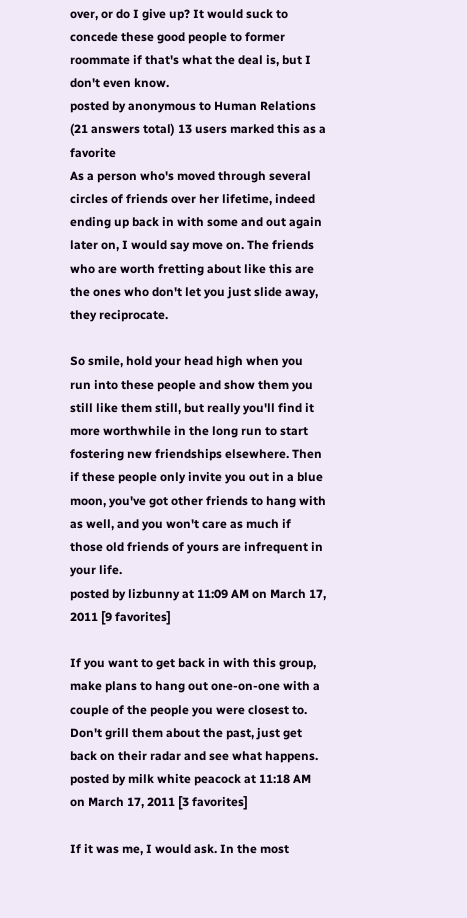over, or do I give up? It would suck to concede these good people to former roommate if that's what the deal is, but I don't even know.
posted by anonymous to Human Relations (21 answers total) 13 users marked this as a favorite
As a person who's moved through several circles of friends over her lifetime, indeed ending up back in with some and out again later on, I would say move on. The friends who are worth fretting about like this are the ones who don't let you just slide away, they reciprocate.

So smile, hold your head high when you run into these people and show them you still like them still, but really you'll find it more worthwhile in the long run to start fostering new friendships elsewhere. Then if these people only invite you out in a blue moon, you've got other friends to hang with as well, and you won't care as much if those old friends of yours are infrequent in your life.
posted by lizbunny at 11:09 AM on March 17, 2011 [9 favorites]

If you want to get back in with this group, make plans to hang out one-on-one with a couple of the people you were closest to. Don't grill them about the past, just get back on their radar and see what happens.
posted by milk white peacock at 11:18 AM on March 17, 2011 [3 favorites]

If it was me, I would ask. In the most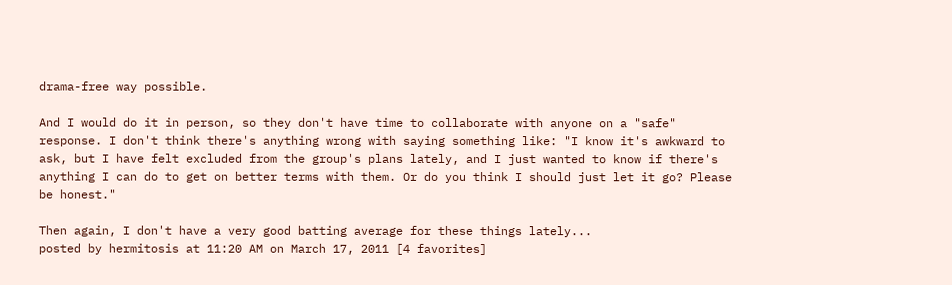drama-free way possible.

And I would do it in person, so they don't have time to collaborate with anyone on a "safe" response. I don't think there's anything wrong with saying something like: "I know it's awkward to ask, but I have felt excluded from the group's plans lately, and I just wanted to know if there's anything I can do to get on better terms with them. Or do you think I should just let it go? Please be honest."

Then again, I don't have a very good batting average for these things lately...
posted by hermitosis at 11:20 AM on March 17, 2011 [4 favorites]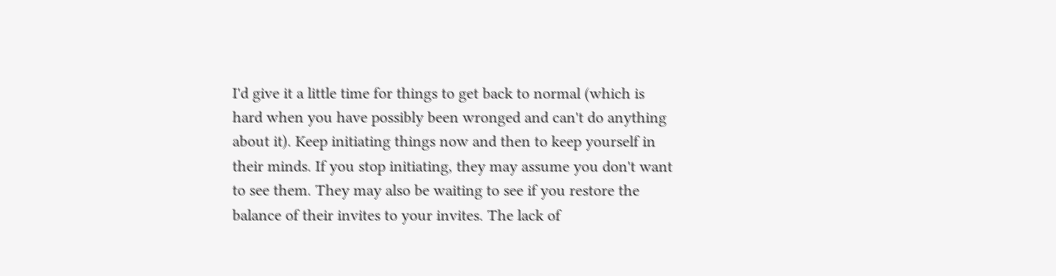I'd give it a little time for things to get back to normal (which is hard when you have possibly been wronged and can't do anything about it). Keep initiating things now and then to keep yourself in their minds. If you stop initiating, they may assume you don't want to see them. They may also be waiting to see if you restore the balance of their invites to your invites. The lack of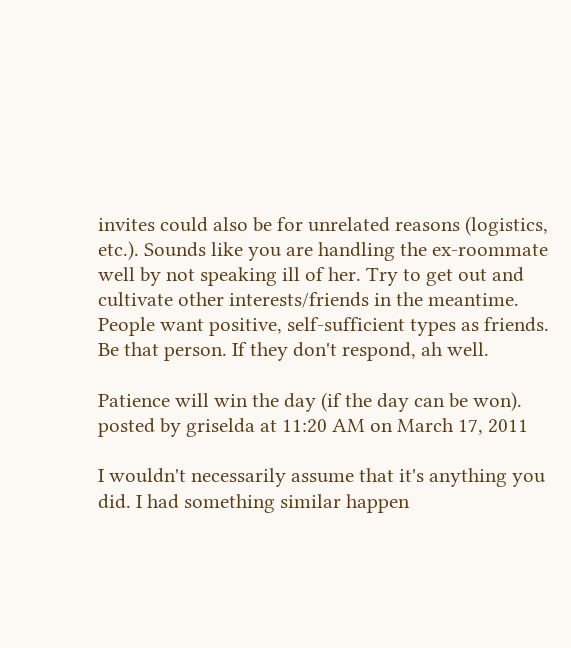invites could also be for unrelated reasons (logistics, etc.). Sounds like you are handling the ex-roommate well by not speaking ill of her. Try to get out and cultivate other interests/friends in the meantime. People want positive, self-sufficient types as friends. Be that person. If they don't respond, ah well.

Patience will win the day (if the day can be won).
posted by griselda at 11:20 AM on March 17, 2011

I wouldn't necessarily assume that it's anything you did. I had something similar happen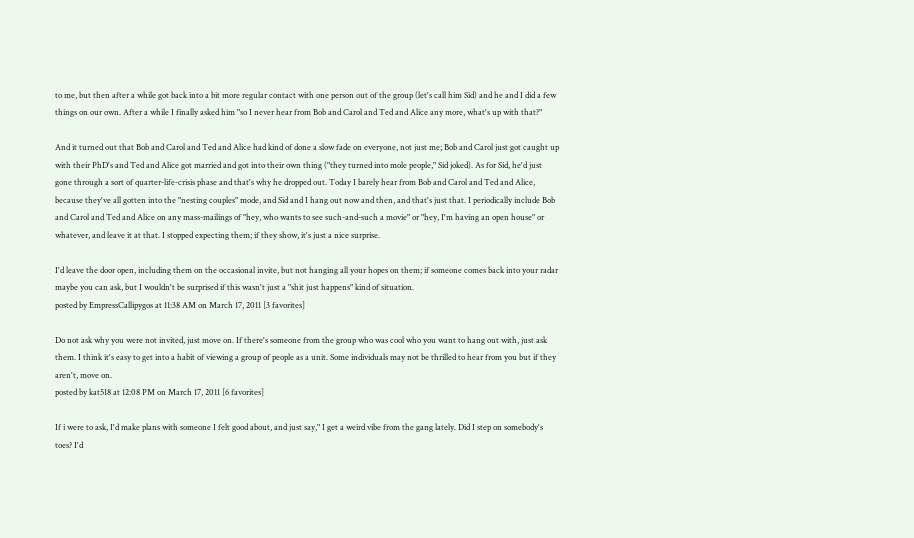to me, but then after a while got back into a bit more regular contact with one person out of the group (let's call him Sid) and he and I did a few things on our own. After a while I finally asked him "so I never hear from Bob and Carol and Ted and Alice any more, what's up with that?"

And it turned out that Bob and Carol and Ted and Alice had kind of done a slow fade on everyone, not just me; Bob and Carol just got caught up with their PhD's and Ted and Alice got married and got into their own thing ("they turned into mole people," Sid joked). As for Sid, he'd just gone through a sort of quarter-life-crisis phase and that's why he dropped out. Today I barely hear from Bob and Carol and Ted and Alice, because they've all gotten into the "nesting couples" mode, and Sid and I hang out now and then, and that's just that. I periodically include Bob and Carol and Ted and Alice on any mass-mailings of "hey, who wants to see such-and-such a movie" or "hey, I'm having an open house" or whatever, and leave it at that. I stopped expecting them; if they show, it's just a nice surprise.

I'd leave the door open, including them on the occasional invite, but not hanging all your hopes on them; if someone comes back into your radar maybe you can ask, but I wouldn't be surprised if this wasn't just a "shit just happens" kind of situation.
posted by EmpressCallipygos at 11:38 AM on March 17, 2011 [3 favorites]

Do not ask why you were not invited, just move on. If there's someone from the group who was cool who you want to hang out with, just ask them. I think it's easy to get into a habit of viewing a group of people as a unit. Some individuals may not be thrilled to hear from you but if they aren't, move on.
posted by kat518 at 12:08 PM on March 17, 2011 [6 favorites]

If i were to ask, I'd make plans with someone I felt good about, and just say," I get a weird vibe from the gang lately. Did I step on somebody's toes? I'd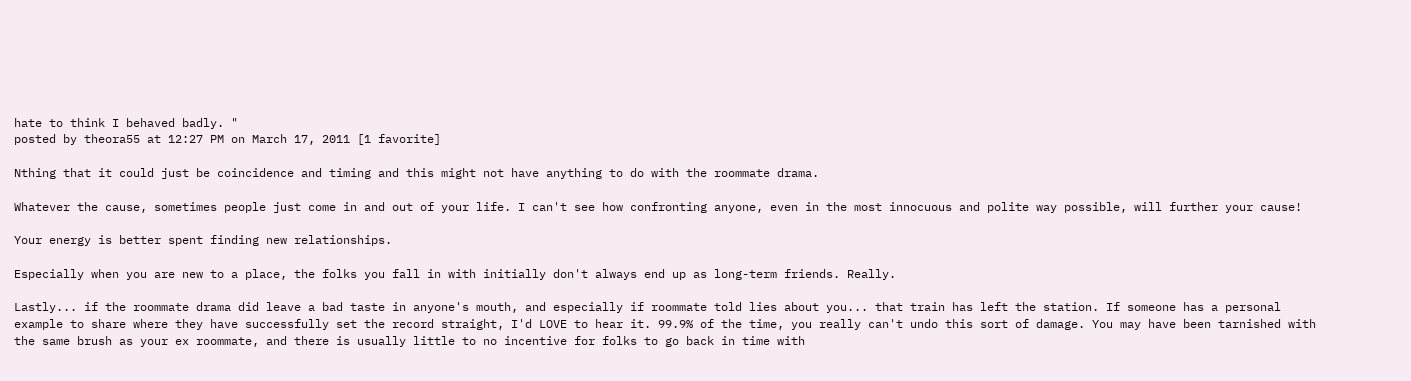hate to think I behaved badly. "
posted by theora55 at 12:27 PM on March 17, 2011 [1 favorite]

Nthing that it could just be coincidence and timing and this might not have anything to do with the roommate drama.

Whatever the cause, sometimes people just come in and out of your life. I can't see how confronting anyone, even in the most innocuous and polite way possible, will further your cause!

Your energy is better spent finding new relationships.

Especially when you are new to a place, the folks you fall in with initially don't always end up as long-term friends. Really.

Lastly... if the roommate drama did leave a bad taste in anyone's mouth, and especially if roommate told lies about you... that train has left the station. If someone has a personal example to share where they have successfully set the record straight, I'd LOVE to hear it. 99.9% of the time, you really can't undo this sort of damage. You may have been tarnished with the same brush as your ex roommate, and there is usually little to no incentive for folks to go back in time with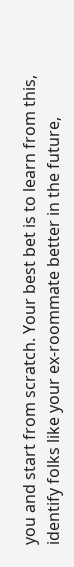you and start from scratch. Your best bet is to learn from this, identify folks like your ex-roommate better in the future,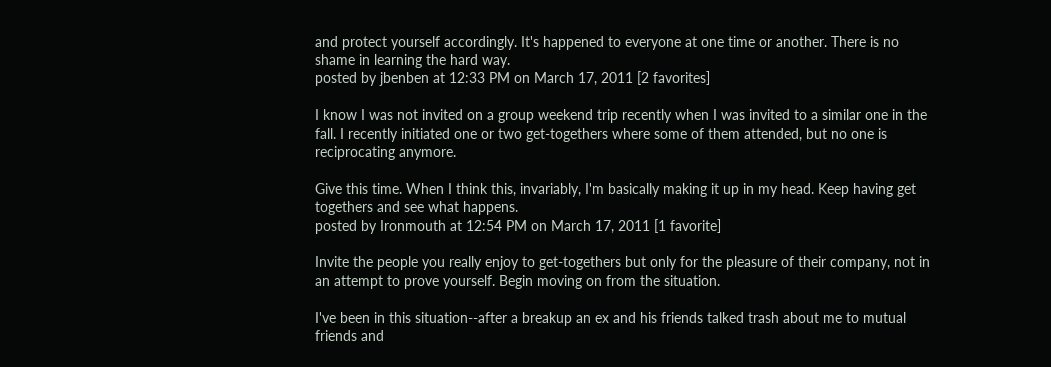and protect yourself accordingly. It's happened to everyone at one time or another. There is no shame in learning the hard way.
posted by jbenben at 12:33 PM on March 17, 2011 [2 favorites]

I know I was not invited on a group weekend trip recently when I was invited to a similar one in the fall. I recently initiated one or two get-togethers where some of them attended, but no one is reciprocating anymore.

Give this time. When I think this, invariably, I'm basically making it up in my head. Keep having get togethers and see what happens.
posted by Ironmouth at 12:54 PM on March 17, 2011 [1 favorite]

Invite the people you really enjoy to get-togethers but only for the pleasure of their company, not in an attempt to prove yourself. Begin moving on from the situation.

I've been in this situation--after a breakup an ex and his friends talked trash about me to mutual friends and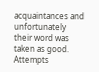acquaintances and unfortunately their word was taken as good. Attempts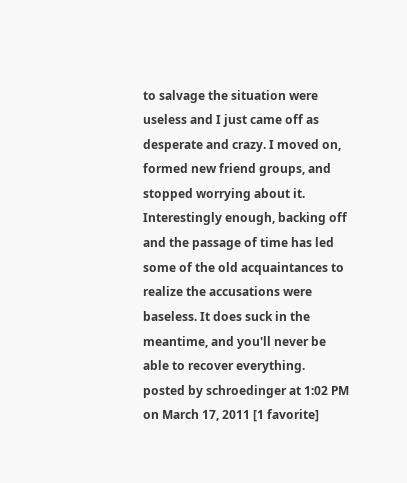to salvage the situation were useless and I just came off as desperate and crazy. I moved on, formed new friend groups, and stopped worrying about it. Interestingly enough, backing off and the passage of time has led some of the old acquaintances to realize the accusations were baseless. It does suck in the meantime, and you'll never be able to recover everything.
posted by schroedinger at 1:02 PM on March 17, 2011 [1 favorite]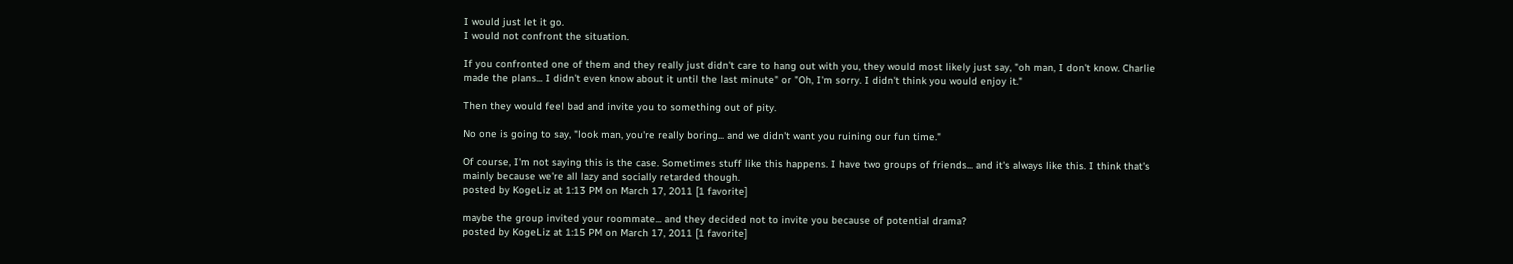I would just let it go.
I would not confront the situation.

If you confronted one of them and they really just didn't care to hang out with you, they would most likely just say, "oh man, I don't know. Charlie made the plans... I didn't even know about it until the last minute" or "Oh, I'm sorry. I didn't think you would enjoy it."

Then they would feel bad and invite you to something out of pity.

No one is going to say, "look man, you're really boring... and we didn't want you ruining our fun time."

Of course, I'm not saying this is the case. Sometimes stuff like this happens. I have two groups of friends... and it's always like this. I think that's mainly because we're all lazy and socially retarded though.
posted by KogeLiz at 1:13 PM on March 17, 2011 [1 favorite]

maybe the group invited your roommate... and they decided not to invite you because of potential drama?
posted by KogeLiz at 1:15 PM on March 17, 2011 [1 favorite]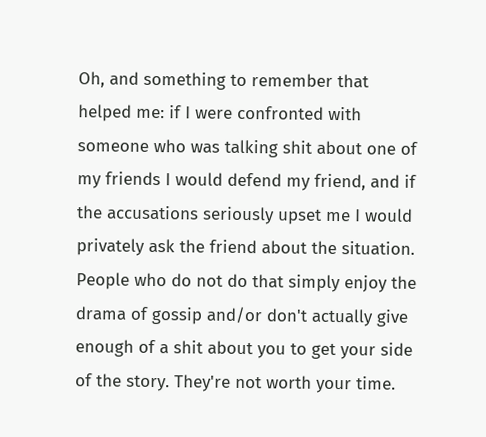Oh, and something to remember that helped me: if I were confronted with someone who was talking shit about one of my friends I would defend my friend, and if the accusations seriously upset me I would privately ask the friend about the situation. People who do not do that simply enjoy the drama of gossip and/or don't actually give enough of a shit about you to get your side of the story. They're not worth your time.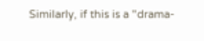Similarly, if this is a "drama-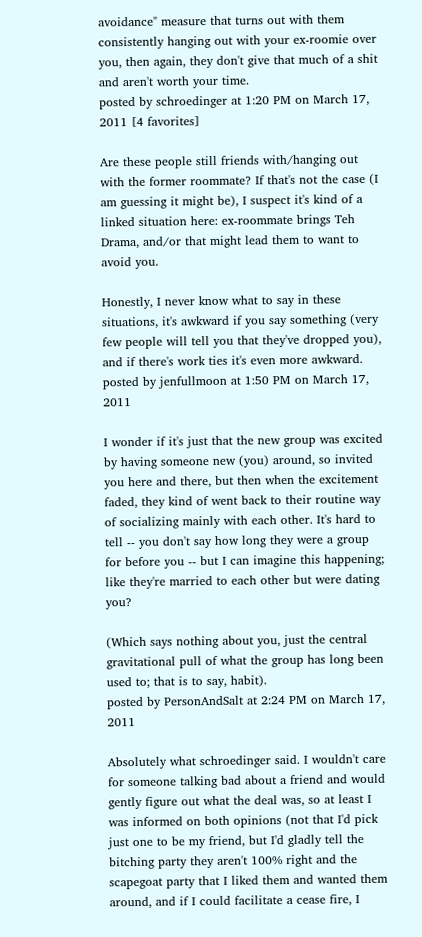avoidance" measure that turns out with them consistently hanging out with your ex-roomie over you, then again, they don't give that much of a shit and aren't worth your time.
posted by schroedinger at 1:20 PM on March 17, 2011 [4 favorites]

Are these people still friends with/hanging out with the former roommate? If that's not the case (I am guessing it might be), I suspect it's kind of a linked situation here: ex-roommate brings Teh Drama, and/or that might lead them to want to avoid you.

Honestly, I never know what to say in these situations, it's awkward if you say something (very few people will tell you that they've dropped you), and if there's work ties it's even more awkward.
posted by jenfullmoon at 1:50 PM on March 17, 2011

I wonder if it's just that the new group was excited by having someone new (you) around, so invited you here and there, but then when the excitement faded, they kind of went back to their routine way of socializing mainly with each other. It's hard to tell -- you don't say how long they were a group for before you -- but I can imagine this happening; like they're married to each other but were dating you?

(Which says nothing about you, just the central gravitational pull of what the group has long been used to; that is to say, habit).
posted by PersonAndSalt at 2:24 PM on March 17, 2011

Absolutely what schroedinger said. I wouldn't care for someone talking bad about a friend and would gently figure out what the deal was, so at least I was informed on both opinions (not that I'd pick just one to be my friend, but I'd gladly tell the bitching party they aren't 100% right and the scapegoat party that I liked them and wanted them around, and if I could facilitate a cease fire, I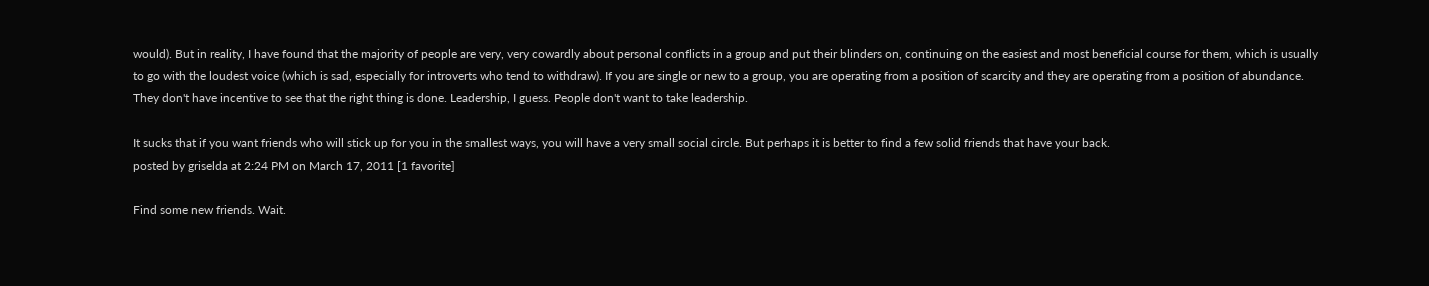would). But in reality, I have found that the majority of people are very, very cowardly about personal conflicts in a group and put their blinders on, continuing on the easiest and most beneficial course for them, which is usually to go with the loudest voice (which is sad, especially for introverts who tend to withdraw). If you are single or new to a group, you are operating from a position of scarcity and they are operating from a position of abundance. They don't have incentive to see that the right thing is done. Leadership, I guess. People don't want to take leadership.

It sucks that if you want friends who will stick up for you in the smallest ways, you will have a very small social circle. But perhaps it is better to find a few solid friends that have your back.
posted by griselda at 2:24 PM on March 17, 2011 [1 favorite]

Find some new friends. Wait.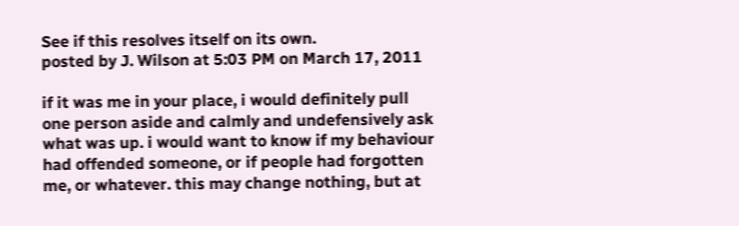See if this resolves itself on its own.
posted by J. Wilson at 5:03 PM on March 17, 2011

if it was me in your place, i would definitely pull one person aside and calmly and undefensively ask what was up. i would want to know if my behaviour had offended someone, or if people had forgotten me, or whatever. this may change nothing, but at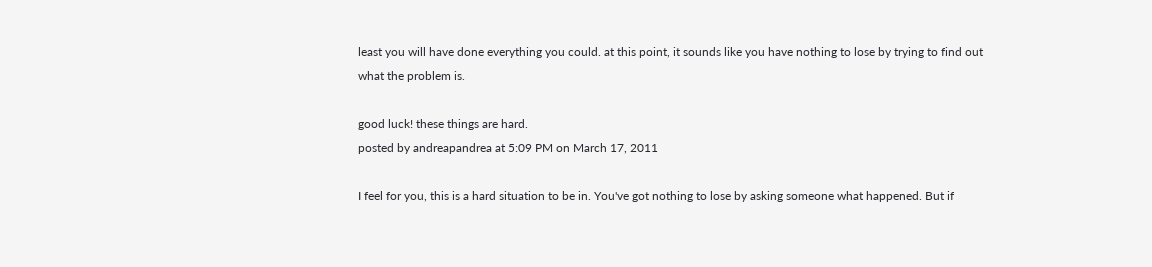least you will have done everything you could. at this point, it sounds like you have nothing to lose by trying to find out what the problem is.

good luck! these things are hard.
posted by andreapandrea at 5:09 PM on March 17, 2011

I feel for you, this is a hard situation to be in. You've got nothing to lose by asking someone what happened. But if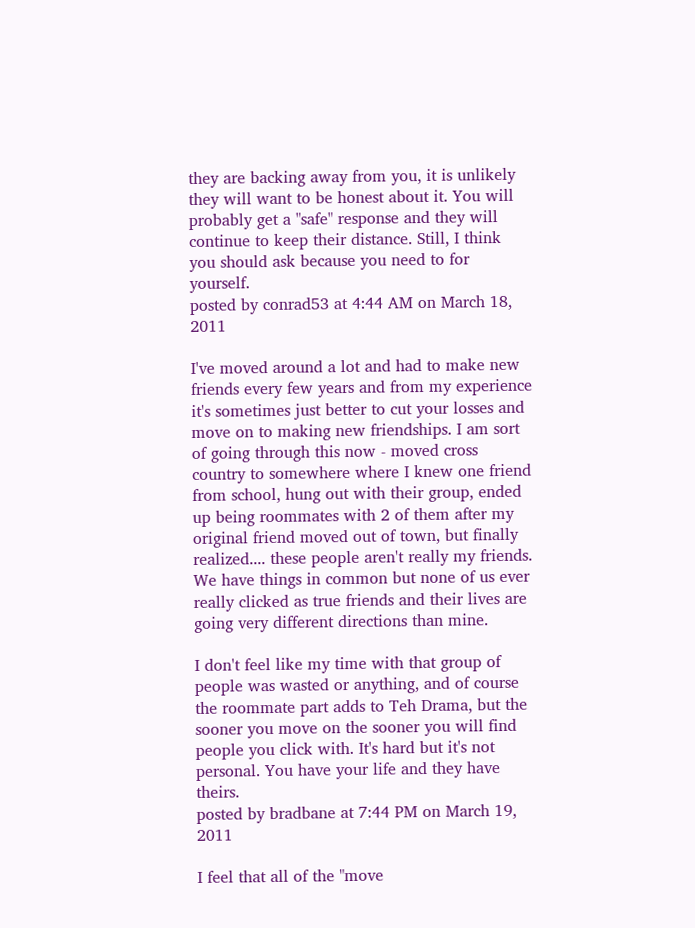they are backing away from you, it is unlikely they will want to be honest about it. You will probably get a "safe" response and they will continue to keep their distance. Still, I think you should ask because you need to for yourself.
posted by conrad53 at 4:44 AM on March 18, 2011

I've moved around a lot and had to make new friends every few years and from my experience it's sometimes just better to cut your losses and move on to making new friendships. I am sort of going through this now - moved cross country to somewhere where I knew one friend from school, hung out with their group, ended up being roommates with 2 of them after my original friend moved out of town, but finally realized.... these people aren't really my friends. We have things in common but none of us ever really clicked as true friends and their lives are going very different directions than mine.

I don't feel like my time with that group of people was wasted or anything, and of course the roommate part adds to Teh Drama, but the sooner you move on the sooner you will find people you click with. It's hard but it's not personal. You have your life and they have theirs.
posted by bradbane at 7:44 PM on March 19, 2011

I feel that all of the "move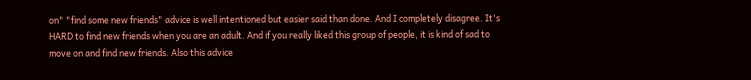on" "find some new friends" advice is well intentioned but easier said than done. And I completely disagree. It's HARD to find new friends when you are an adult. And if you really liked this group of people, it is kind of sad to move on and find new friends. Also this advice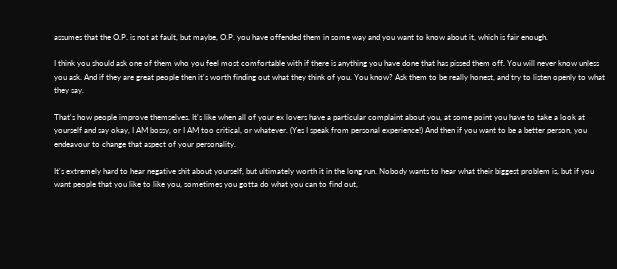assumes that the O.P. is not at fault, but maybe, O.P. you have offended them in some way and you want to know about it, which is fair enough.

I think you should ask one of them who you feel most comfortable with if there is anything you have done that has pissed them off. You will never know unless you ask. And if they are great people then it's worth finding out what they think of you. You know? Ask them to be really honest, and try to listen openly to what they say.

That's how people improve themselves. It's like when all of your ex lovers have a particular complaint about you, at some point you have to take a look at yourself and say okay, I AM bossy, or I AM too critical, or whatever. (Yes I speak from personal experience!) And then if you want to be a better person, you endeavour to change that aspect of your personality.

It's extremely hard to hear negative shit about yourself, but ultimately worth it in the long run. Nobody wants to hear what their biggest problem is, but if you want people that you like to like you, sometimes you gotta do what you can to find out,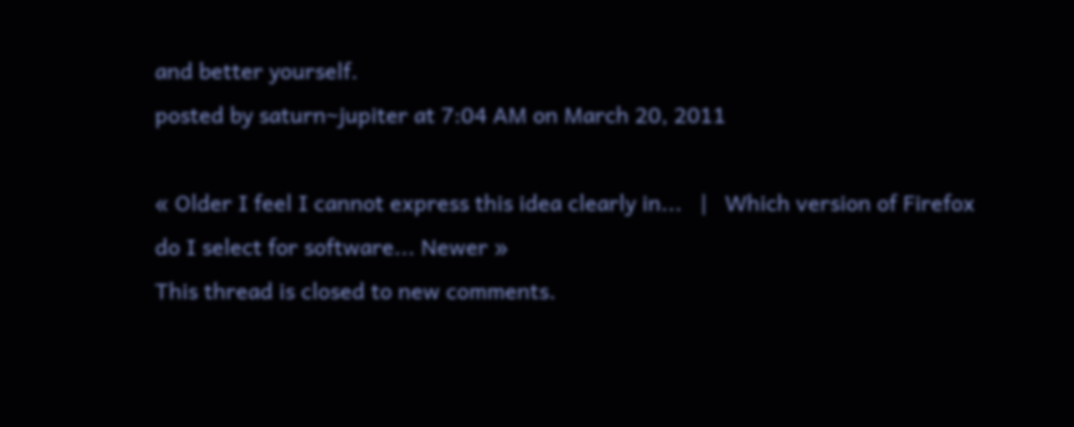and better yourself.
posted by saturn~jupiter at 7:04 AM on March 20, 2011

« Older I feel I cannot express this idea clearly in...   |   Which version of Firefox do I select for software... Newer »
This thread is closed to new comments.